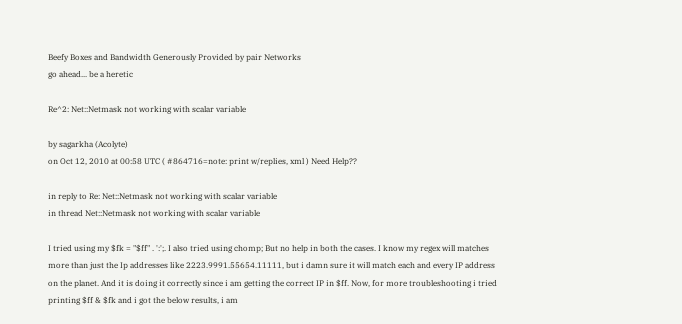Beefy Boxes and Bandwidth Generously Provided by pair Networks
go ahead... be a heretic

Re^2: Net::Netmask not working with scalar variable

by sagarkha (Acolyte)
on Oct 12, 2010 at 00:58 UTC ( #864716=note: print w/replies, xml ) Need Help??

in reply to Re: Net::Netmask not working with scalar variable
in thread Net::Netmask not working with scalar variable

I tried using my $fk = "$ff" . ':';. I also tried using chomp; But no help in both the cases. I know my regex will matches more than just the Ip addresses like 2223.9991.55654.11111, but i damn sure it will match each and every IP address on the planet. And it is doing it correctly since i am getting the correct IP in $ff. Now, for more troubleshooting i tried printing $ff & $fk and i got the below results, i am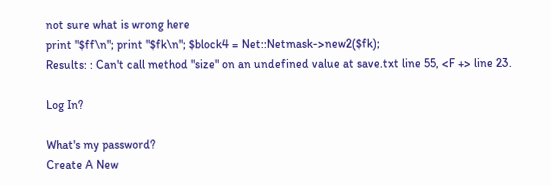not sure what is wrong here
print "$ff\n"; print "$fk\n"; $block4 = Net::Netmask->new2($fk);
Results: : Can't call method "size" on an undefined value at save.txt line 55, <F +> line 23.

Log In?

What's my password?
Create A New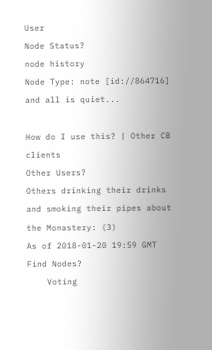User
Node Status?
node history
Node Type: note [id://864716]
and all is quiet...

How do I use this? | Other CB clients
Other Users?
Others drinking their drinks and smoking their pipes about the Monastery: (3)
As of 2018-01-20 19:59 GMT
Find Nodes?
    Voting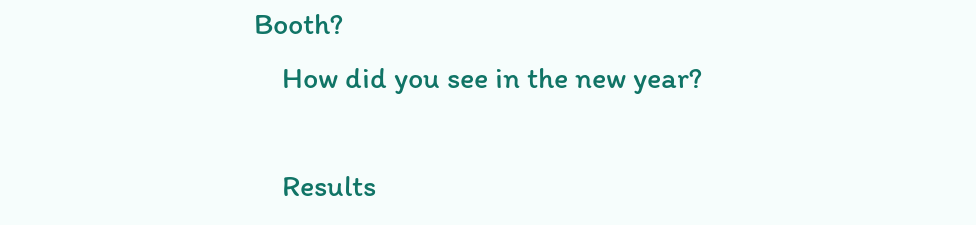Booth?
    How did you see in the new year?

    Results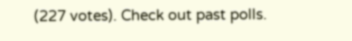(227 votes). Check out past polls.